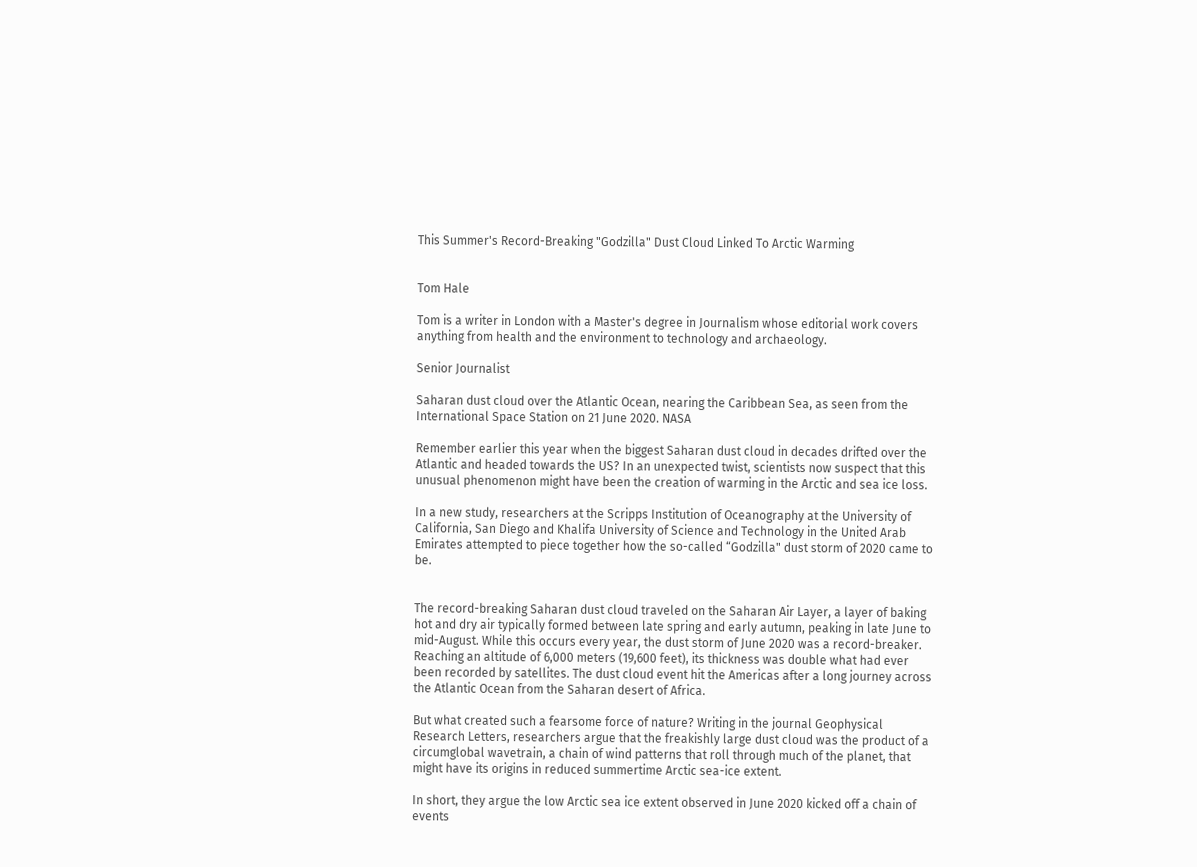This Summer's Record-Breaking "Godzilla" Dust Cloud Linked To Arctic Warming


Tom Hale

Tom is a writer in London with a Master's degree in Journalism whose editorial work covers anything from health and the environment to technology and archaeology.

Senior Journalist

Saharan dust cloud over the Atlantic Ocean, nearing the Caribbean Sea, as seen from the International Space Station on 21 June 2020. NASA

Remember earlier this year when the biggest Saharan dust cloud in decades drifted over the Atlantic and headed towards the US? In an unexpected twist, scientists now suspect that this unusual phenomenon might have been the creation of warming in the Arctic and sea ice loss.

In a new study, researchers at the Scripps Institution of Oceanography at the University of California, San Diego and Khalifa University of Science and Technology in the United Arab Emirates attempted to piece together how the so-called “Godzilla" dust storm of 2020 came to be.


The record-breaking Saharan dust cloud traveled on the Saharan Air Layer, a layer of baking hot and dry air typically formed between late spring and early autumn, peaking in late June to mid-August. While this occurs every year, the dust storm of June 2020 was a record-breaker. Reaching an altitude of 6,000 meters (19,600 feet), its thickness was double what had ever been recorded by satellites. The dust cloud event hit the Americas after a long journey across the Atlantic Ocean from the Saharan desert of Africa.

But what created such a fearsome force of nature? Writing in the journal Geophysical Research Letters, researchers argue that the freakishly large dust cloud was the product of a circumglobal wavetrain, a chain of wind patterns that roll through much of the planet, that might have its origins in reduced summertime Arctic sea-ice extent.

In short, they argue the low Arctic sea ice extent observed in June 2020 kicked off a chain of events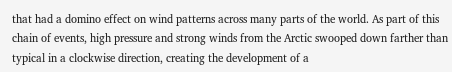that had a domino effect on wind patterns across many parts of the world. As part of this chain of events, high pressure and strong winds from the Arctic swooped down farther than typical in a clockwise direction, creating the development of a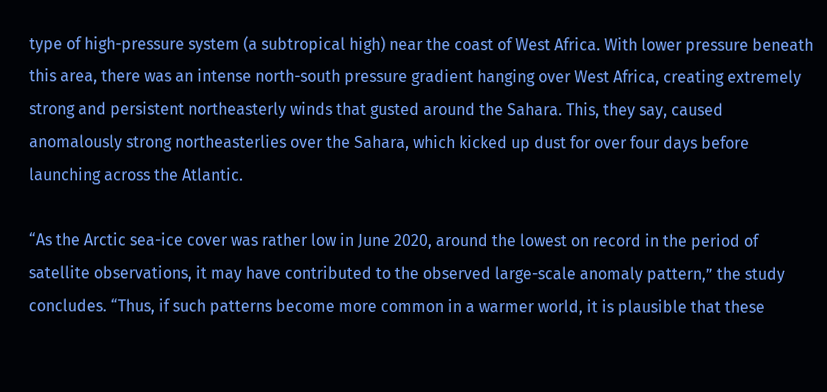type of high-pressure system (a subtropical high) near the coast of West Africa. With lower pressure beneath this area, there was an intense north-south pressure gradient hanging over West Africa, creating extremely strong and persistent northeasterly winds that gusted around the Sahara. This, they say, caused anomalously strong northeasterlies over the Sahara, which kicked up dust for over four days before launching across the Atlantic.

“As the Arctic sea-ice cover was rather low in June 2020, around the lowest on record in the period of satellite observations, it may have contributed to the observed large-scale anomaly pattern,” the study concludes. “Thus, if such patterns become more common in a warmer world, it is plausible that these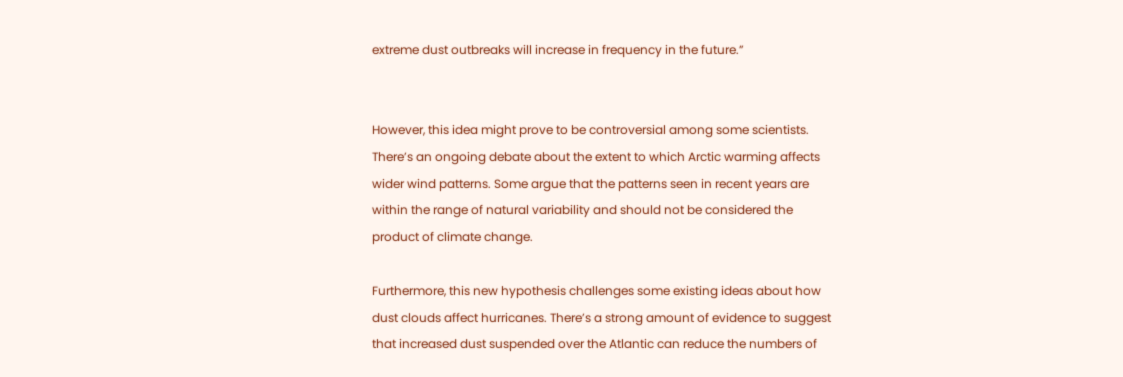extreme dust outbreaks will increase in frequency in the future.”


However, this idea might prove to be controversial among some scientists. There’s an ongoing debate about the extent to which Arctic warming affects wider wind patterns. Some argue that the patterns seen in recent years are within the range of natural variability and should not be considered the product of climate change.

Furthermore, this new hypothesis challenges some existing ideas about how dust clouds affect hurricanes. There’s a strong amount of evidence to suggest that increased dust suspended over the Atlantic can reduce the numbers of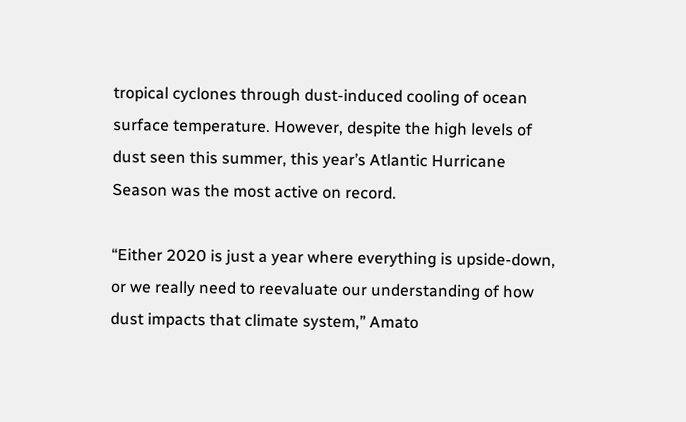tropical cyclones through dust-induced cooling of ocean surface temperature. However, despite the high levels of dust seen this summer, this year’s Atlantic Hurricane Season was the most active on record.

“Either 2020 is just a year where everything is upside-down, or we really need to reevaluate our understanding of how dust impacts that climate system,” Amato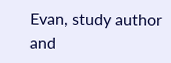Evan, study author and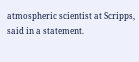atmospheric scientist at Scripps, said in a statement.